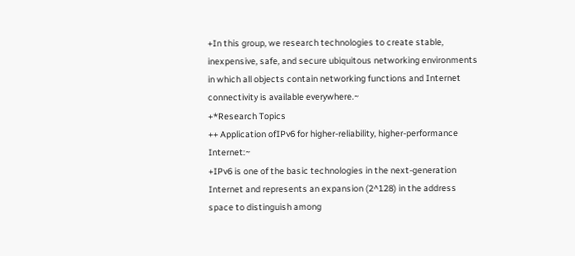+In this group, we research technologies to create stable, inexpensive, safe, and secure ubiquitous networking environments in which all objects contain networking functions and Internet connectivity is available everywhere.~
+*Research Topics
++ Application ofIPv6 for higher-reliability, higher-performance Internet:~
+IPv6 is one of the basic technologies in the next-generation Internet and represents an expansion (2^128) in the address space to distinguish among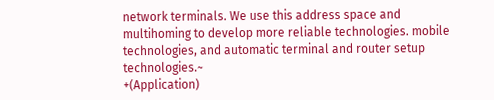network terminals. We use this address space and multihoming to develop more reliable technologies. mobile technologies, and automatic terminal and router setup technologies.~
+(Application)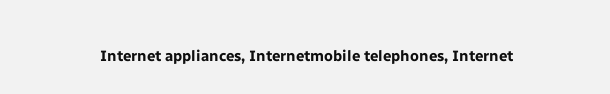Internet appliances, Internetmobile telephones, Internet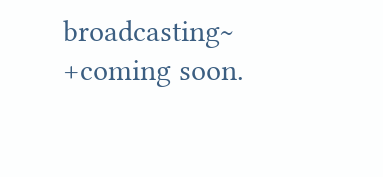broadcasting~
+coming soon.